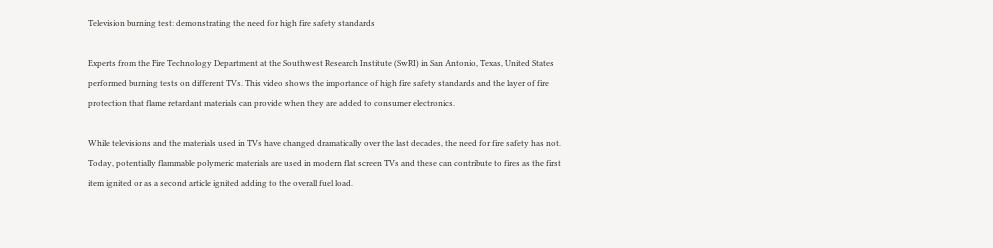Television burning test: demonstrating the need for high fire safety standards

Experts from the Fire Technology Department at the Southwest Research Institute (SwRI) in San Antonio, Texas, United States performed burning tests on different TVs. This video shows the importance of high fire safety standards and the layer of fire protection that flame retardant materials can provide when they are added to consumer electronics.

While televisions and the materials used in TVs have changed dramatically over the last decades, the need for fire safety has not. Today, potentially flammable polymeric materials are used in modern flat screen TVs and these can contribute to fires as the first item ignited or as a second article ignited adding to the overall fuel load.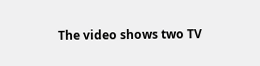The video shows two TV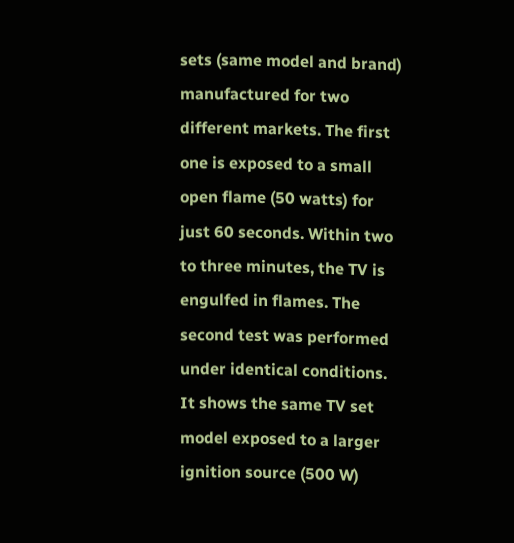sets (same model and brand) manufactured for two different markets. The first one is exposed to a small open flame (50 watts) for just 60 seconds. Within two to three minutes, the TV is engulfed in flames. The second test was performed under identical conditions. It shows the same TV set model exposed to a larger ignition source (500 W)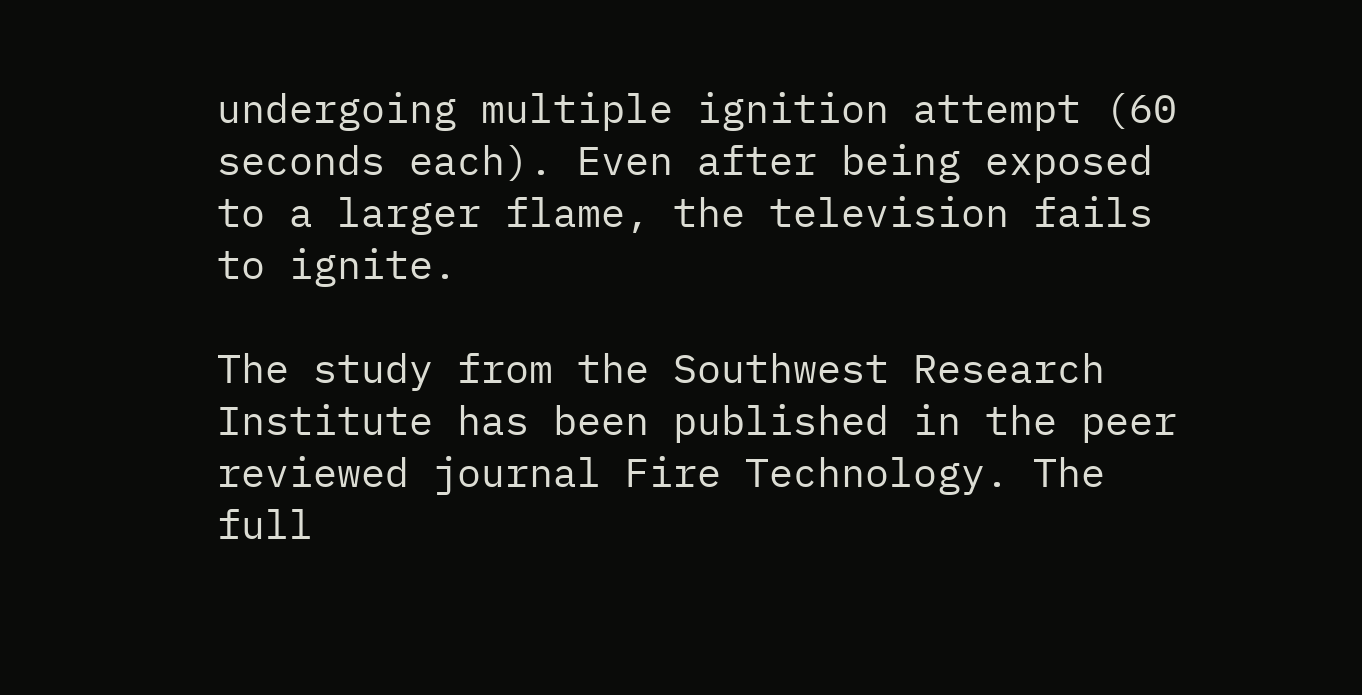undergoing multiple ignition attempt (60 seconds each). Even after being exposed to a larger flame, the television fails to ignite.

The study from the Southwest Research Institute has been published in the peer reviewed journal Fire Technology. The full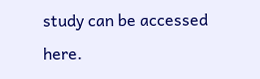study can be accessed here.